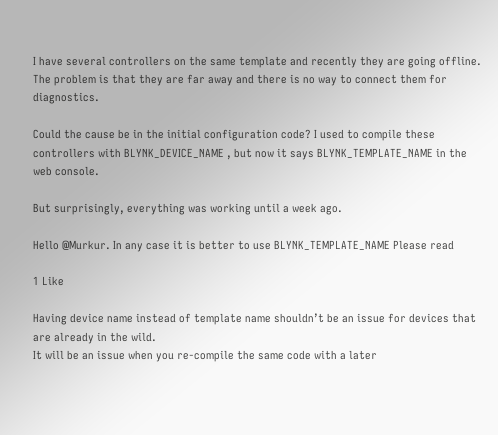I have several controllers on the same template and recently they are going offline. The problem is that they are far away and there is no way to connect them for diagnostics.

Could the cause be in the initial configuration code? I used to compile these controllers with BLYNK_DEVICE_NAME , but now it says BLYNK_TEMPLATE_NAME in the web console.

But surprisingly, everything was working until a week ago.

Hello @Murkur. In any case it is better to use BLYNK_TEMPLATE_NAME Please read

1 Like

Having device name instead of template name shouldn’t be an issue for devices that are already in the wild.
It will be an issue when you re-compile the same code with a later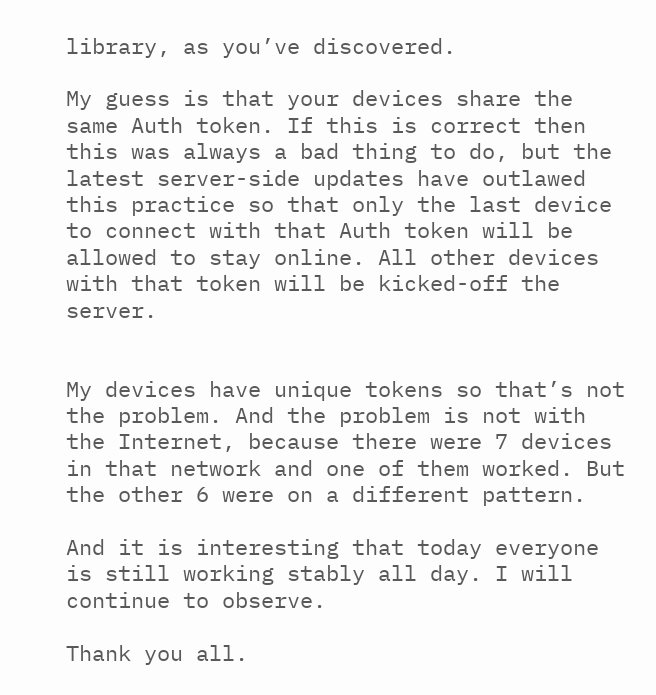library, as you’ve discovered.

My guess is that your devices share the same Auth token. If this is correct then this was always a bad thing to do, but the latest server-side updates have outlawed this practice so that only the last device to connect with that Auth token will be allowed to stay online. All other devices with that token will be kicked-off the server.


My devices have unique tokens so that’s not the problem. And the problem is not with the Internet, because there were 7 devices in that network and one of them worked. But the other 6 were on a different pattern.

And it is interesting that today everyone is still working stably all day. I will continue to observe.

Thank you all.